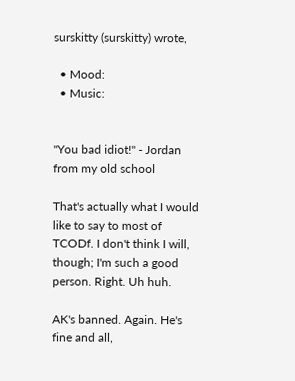surskitty (surskitty) wrote,

  • Mood:
  • Music:


"You bad idiot!" - Jordan from my old school

That's actually what I would like to say to most of TCODf. I don't think I will, though; I'm such a good person. Right. Uh huh.

AK's banned. Again. He's fine and all,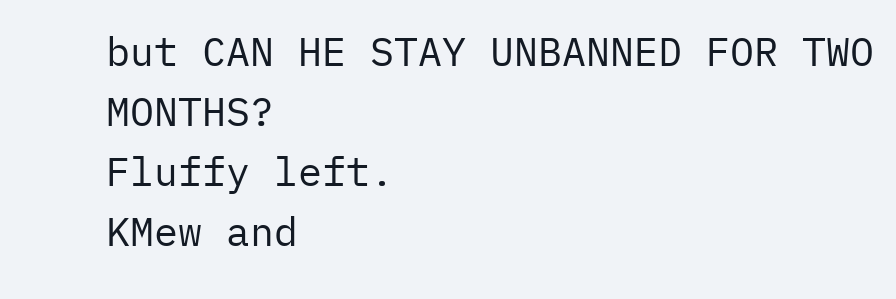but CAN HE STAY UNBANNED FOR TWO MONTHS?
Fluffy left.
KMew and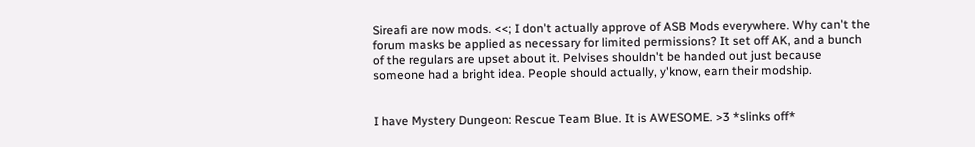Sireafi are now mods. <<; I don't actually approve of ASB Mods everywhere. Why can't the forum masks be applied as necessary for limited permissions? It set off AK, and a bunch of the regulars are upset about it. Pelvises shouldn't be handed out just because someone had a bright idea. People should actually, y'know, earn their modship.


I have Mystery Dungeon: Rescue Team Blue. It is AWESOME. >3 *slinks off*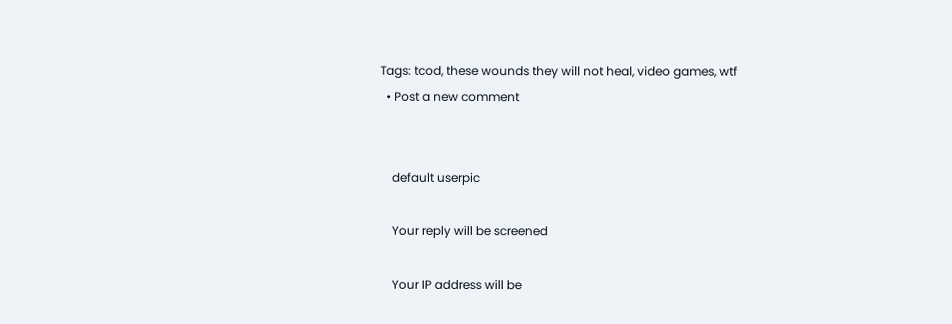Tags: tcod, these wounds they will not heal, video games, wtf
  • Post a new comment


    default userpic

    Your reply will be screened

    Your IP address will be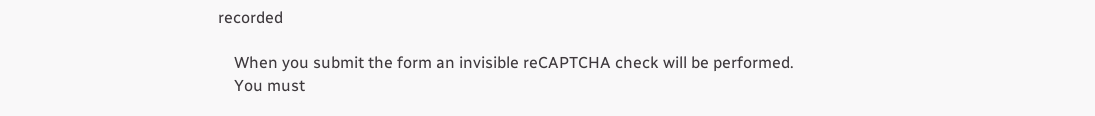recorded

    When you submit the form an invisible reCAPTCHA check will be performed.
    You must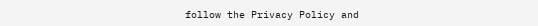follow the Privacy Policy and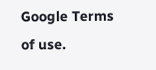Google Terms of use.